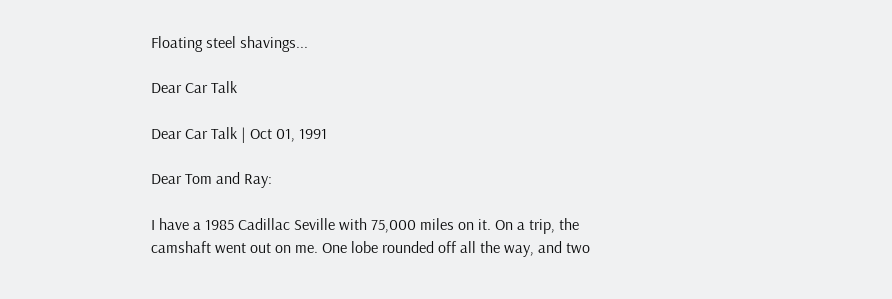Floating steel shavings...

Dear Car Talk

Dear Car Talk | Oct 01, 1991

Dear Tom and Ray:

I have a 1985 Cadillac Seville with 75,000 miles on it. On a trip, the camshaft went out on me. One lobe rounded off all the way, and two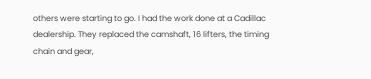others were starting to go. I had the work done at a Cadillac dealership. They replaced the camshaft, 16 lifters, the timing chain and gear,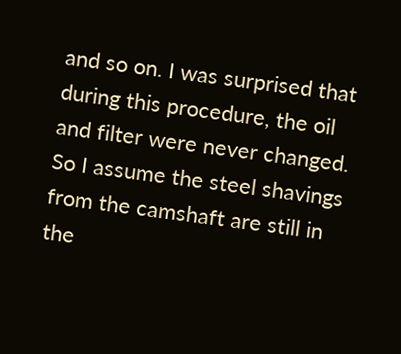and so on. I was surprised that during this procedure, the oil and filter were never changed. So I assume the steel shavings from the camshaft are still in the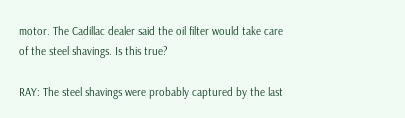motor. The Cadillac dealer said the oil filter would take care of the steel shavings. Is this true?

RAY: The steel shavings were probably captured by the last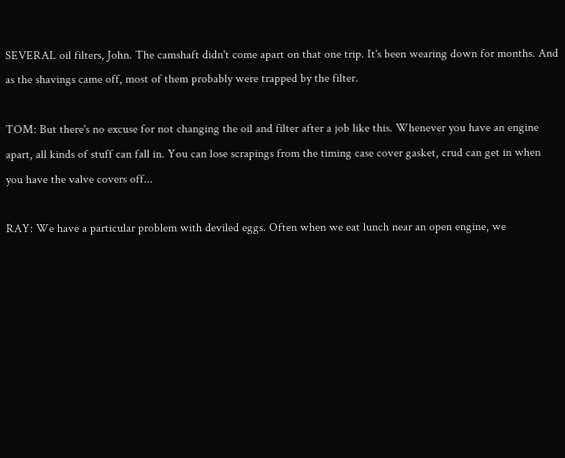SEVERAL oil filters, John. The camshaft didn't come apart on that one trip. It's been wearing down for months. And as the shavings came off, most of them probably were trapped by the filter.

TOM: But there's no excuse for not changing the oil and filter after a job like this. Whenever you have an engine apart, all kinds of stuff can fall in. You can lose scrapings from the timing case cover gasket, crud can get in when you have the valve covers off...

RAY: We have a particular problem with deviled eggs. Often when we eat lunch near an open engine, we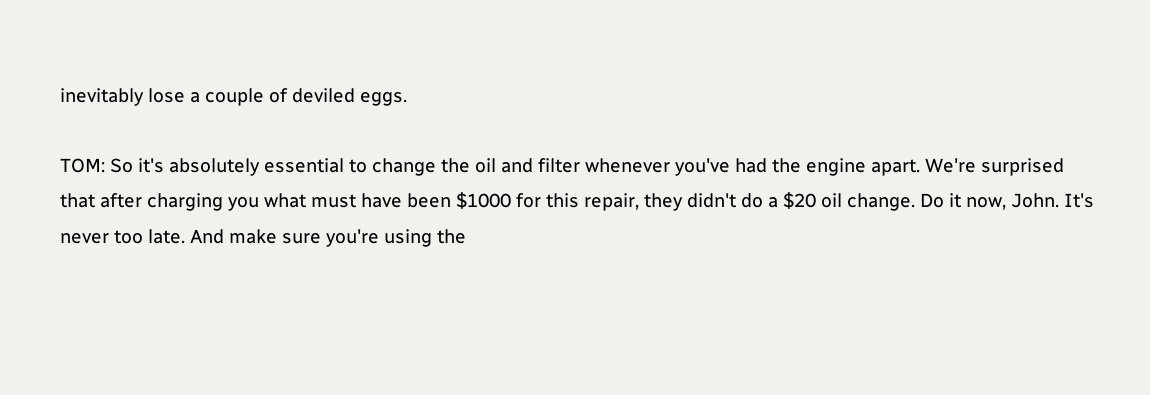inevitably lose a couple of deviled eggs.

TOM: So it's absolutely essential to change the oil and filter whenever you've had the engine apart. We're surprised that after charging you what must have been $1000 for this repair, they didn't do a $20 oil change. Do it now, John. It's never too late. And make sure you're using the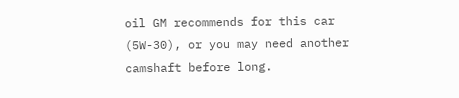oil GM recommends for this car (5W-30), or you may need another camshaft before long.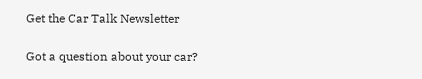Get the Car Talk Newsletter

Got a question about your car?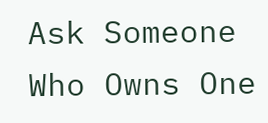Ask Someone Who Owns One